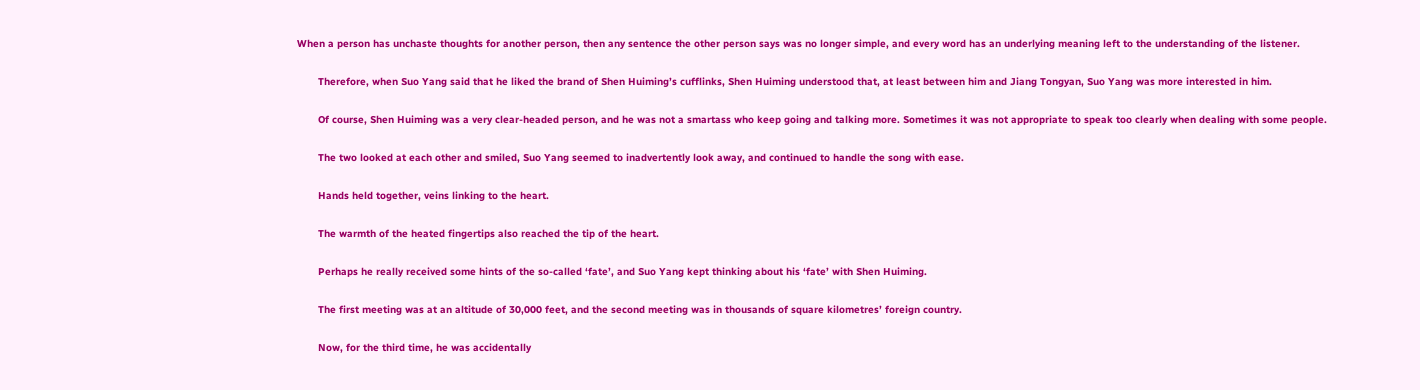When a person has unchaste thoughts for another person, then any sentence the other person says was no longer simple, and every word has an underlying meaning left to the understanding of the listener.

       Therefore, when Suo Yang said that he liked the brand of Shen Huiming’s cufflinks, Shen Huiming understood that, at least between him and Jiang Tongyan, Suo Yang was more interested in him.

       Of course, Shen Huiming was a very clear-headed person, and he was not a smartass who keep going and talking more. Sometimes it was not appropriate to speak too clearly when dealing with some people.

       The two looked at each other and smiled, Suo Yang seemed to inadvertently look away, and continued to handle the song with ease.

       Hands held together, veins linking to the heart.

       The warmth of the heated fingertips also reached the tip of the heart.

       Perhaps he really received some hints of the so-called ‘fate’, and Suo Yang kept thinking about his ‘fate’ with Shen Huiming.

       The first meeting was at an altitude of 30,000 feet, and the second meeting was in thousands of square kilometres’ foreign country.

       Now, for the third time, he was accidentally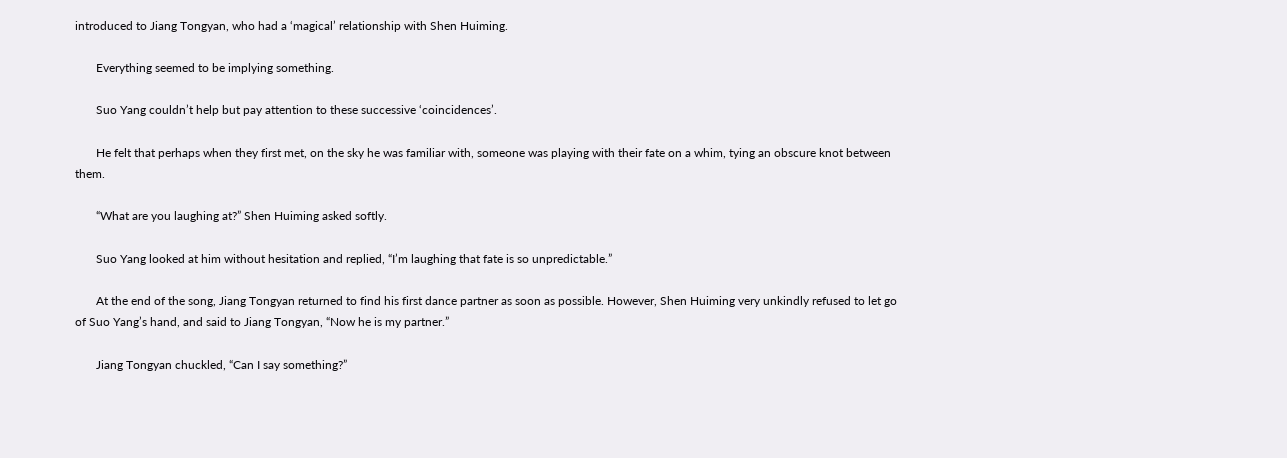introduced to Jiang Tongyan, who had a ‘magical’ relationship with Shen Huiming.

       Everything seemed to be implying something.

       Suo Yang couldn’t help but pay attention to these successive ‘coincidences’.

       He felt that perhaps when they first met, on the sky he was familiar with, someone was playing with their fate on a whim, tying an obscure knot between them.

       “What are you laughing at?” Shen Huiming asked softly.

       Suo Yang looked at him without hesitation and replied, “I’m laughing that fate is so unpredictable.”

       At the end of the song, Jiang Tongyan returned to find his first dance partner as soon as possible. However, Shen Huiming very unkindly refused to let go of Suo Yang’s hand, and said to Jiang Tongyan, “Now he is my partner.”

       Jiang Tongyan chuckled, “Can I say something?”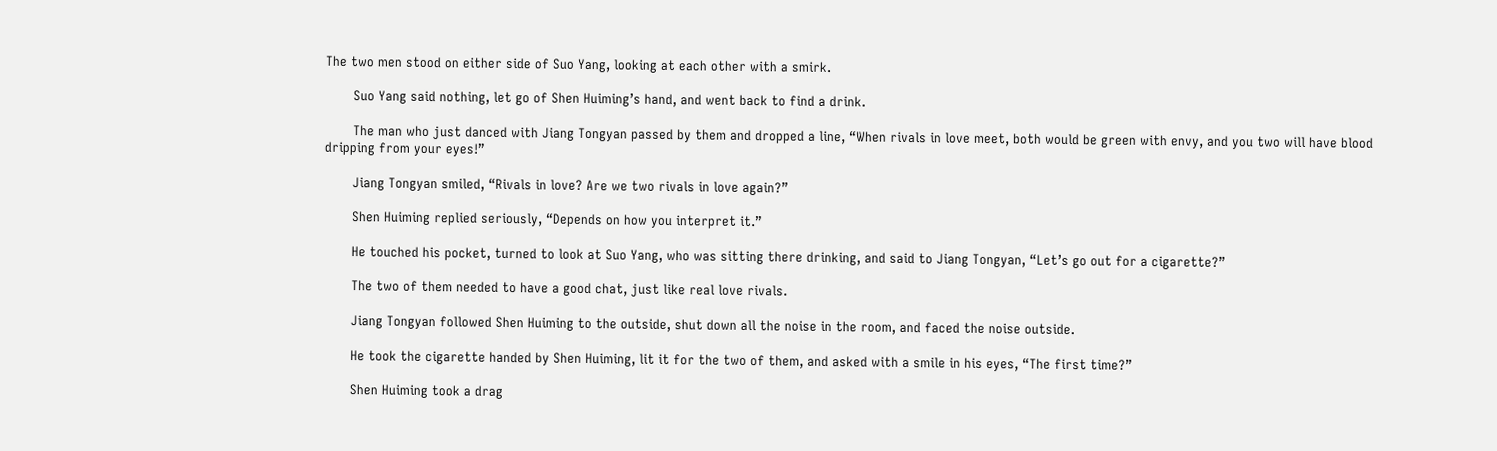The two men stood on either side of Suo Yang, looking at each other with a smirk.

       Suo Yang said nothing, let go of Shen Huiming’s hand, and went back to find a drink.

       The man who just danced with Jiang Tongyan passed by them and dropped a line, “When rivals in love meet, both would be green with envy, and you two will have blood dripping from your eyes!”

       Jiang Tongyan smiled, “Rivals in love? Are we two rivals in love again?”

       Shen Huiming replied seriously, “Depends on how you interpret it.”

       He touched his pocket, turned to look at Suo Yang, who was sitting there drinking, and said to Jiang Tongyan, “Let’s go out for a cigarette?”

       The two of them needed to have a good chat, just like real love rivals.

       Jiang Tongyan followed Shen Huiming to the outside, shut down all the noise in the room, and faced the noise outside.

       He took the cigarette handed by Shen Huiming, lit it for the two of them, and asked with a smile in his eyes, “The first time?”

       Shen Huiming took a drag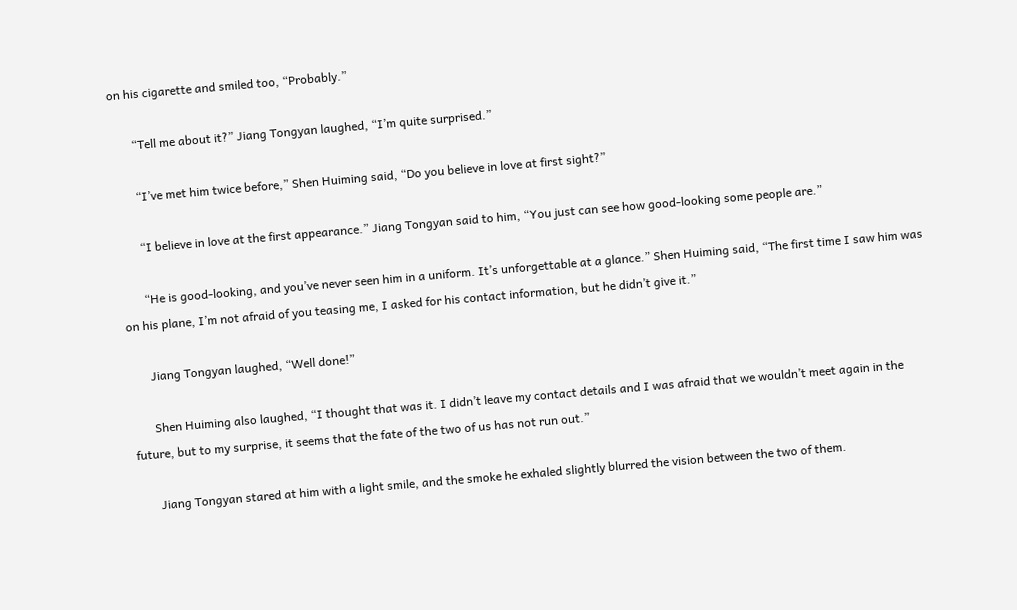on his cigarette and smiled too, “Probably.”

       “Tell me about it?” Jiang Tongyan laughed, “I’m quite surprised.”

       “I’ve met him twice before,” Shen Huiming said, “Do you believe in love at first sight?”

       “I believe in love at the first appearance.” Jiang Tongyan said to him, “You just can see how good-looking some people are.”

       “He is good-looking, and you’ve never seen him in a uniform. It’s unforgettable at a glance.” Shen Huiming said, “The first time I saw him was on his plane, I’m not afraid of you teasing me, I asked for his contact information, but he didn’t give it.”

       Jiang Tongyan laughed, “Well done!”

       Shen Huiming also laughed, “I thought that was it. I didn’t leave my contact details and I was afraid that we wouldn’t meet again in the future, but to my surprise, it seems that the fate of the two of us has not run out.”

       Jiang Tongyan stared at him with a light smile, and the smoke he exhaled slightly blurred the vision between the two of them.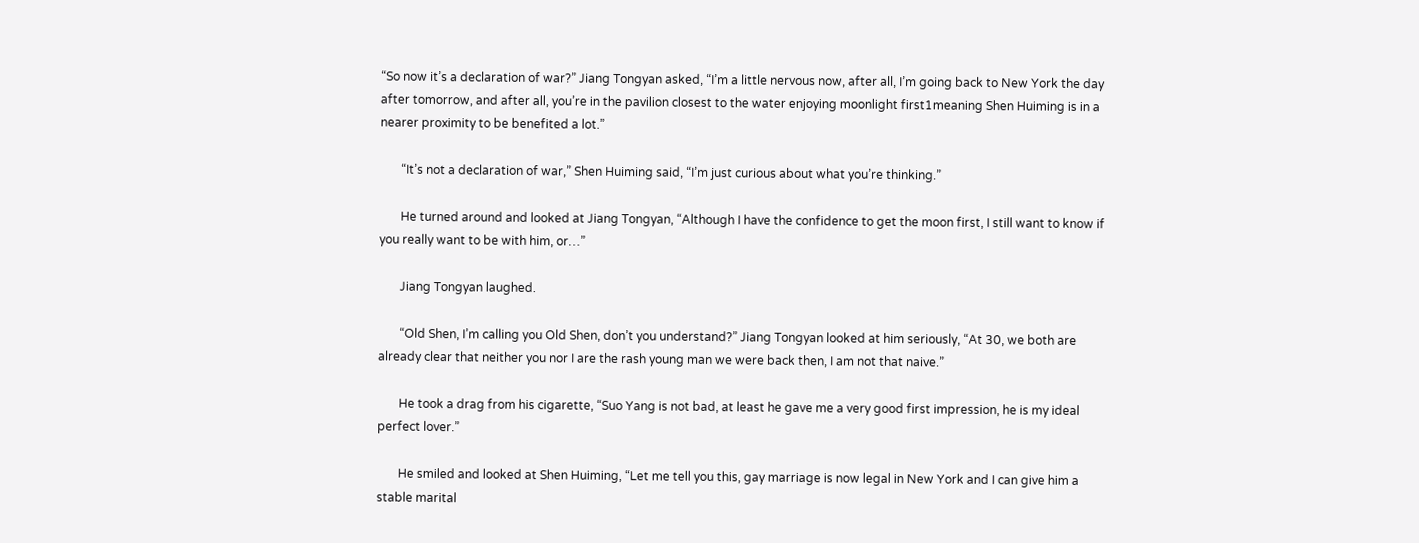“So now it’s a declaration of war?” Jiang Tongyan asked, “I’m a little nervous now, after all, I’m going back to New York the day after tomorrow, and after all, you’re in the pavilion closest to the water enjoying moonlight first1meaning Shen Huiming is in a nearer proximity to be benefited a lot.”

       “It’s not a declaration of war,” Shen Huiming said, “I’m just curious about what you’re thinking.”

       He turned around and looked at Jiang Tongyan, “Although I have the confidence to get the moon first, I still want to know if you really want to be with him, or…”

       Jiang Tongyan laughed.

       “Old Shen, I’m calling you Old Shen, don’t you understand?” Jiang Tongyan looked at him seriously, “At 30, we both are already clear that neither you nor I are the rash young man we were back then, I am not that naive.”

       He took a drag from his cigarette, “Suo Yang is not bad, at least he gave me a very good first impression, he is my ideal perfect lover.”

       He smiled and looked at Shen Huiming, “Let me tell you this, gay marriage is now legal in New York and I can give him a stable marital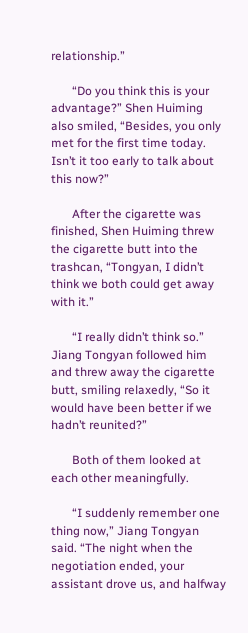relationship.”

       “Do you think this is your advantage?” Shen Huiming also smiled, “Besides, you only met for the first time today. Isn’t it too early to talk about this now?”

       After the cigarette was finished, Shen Huiming threw the cigarette butt into the trashcan, “Tongyan, I didn’t think we both could get away with it.”

       “I really didn’t think so.” Jiang Tongyan followed him and threw away the cigarette butt, smiling relaxedly, “So it would have been better if we hadn’t reunited?”

       Both of them looked at each other meaningfully.

       “I suddenly remember one thing now,” Jiang Tongyan said. “The night when the negotiation ended, your assistant drove us, and halfway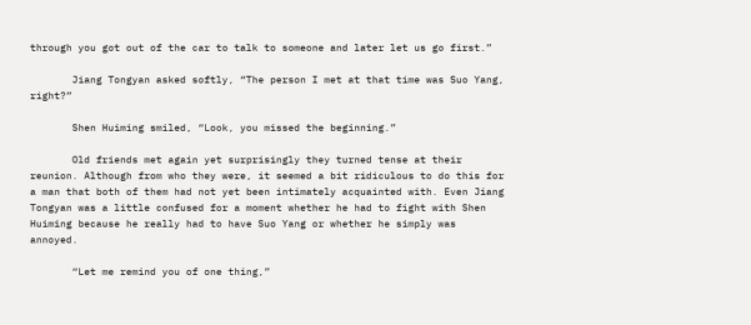through you got out of the car to talk to someone and later let us go first.”

       Jiang Tongyan asked softly, “The person I met at that time was Suo Yang, right?”

       Shen Huiming smiled, “Look, you missed the beginning.”

       Old friends met again yet surprisingly they turned tense at their reunion. Although from who they were, it seemed a bit ridiculous to do this for a man that both of them had not yet been intimately acquainted with. Even Jiang Tongyan was a little confused for a moment whether he had to fight with Shen Huiming because he really had to have Suo Yang or whether he simply was annoyed.

       “Let me remind you of one thing,”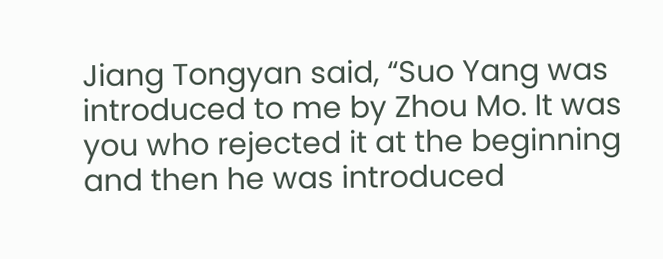Jiang Tongyan said, “Suo Yang was introduced to me by Zhou Mo. It was you who rejected it at the beginning and then he was introduced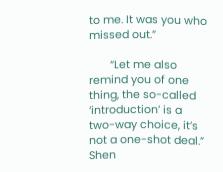to me. It was you who missed out.”

       “Let me also remind you of one thing, the so-called ‘introduction’ is a two-way choice, it’s not a one-shot deal.” Shen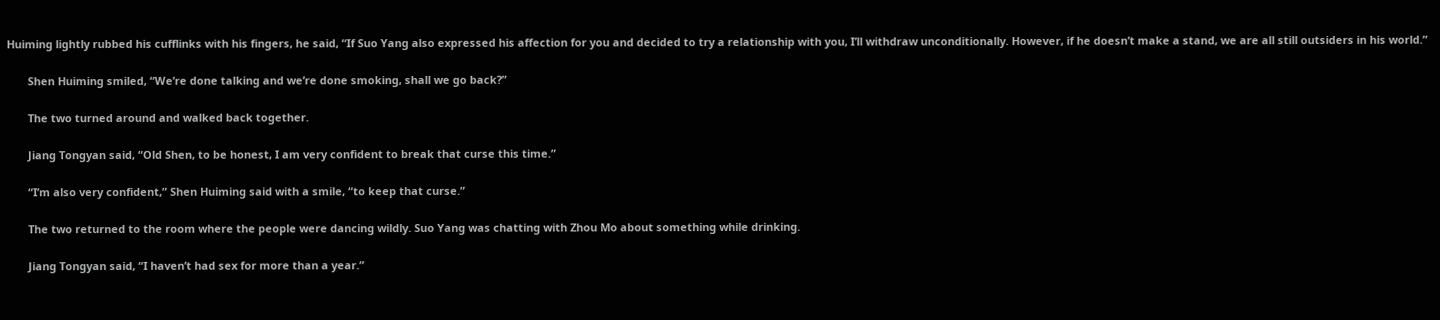Huiming lightly rubbed his cufflinks with his fingers, he said, “If Suo Yang also expressed his affection for you and decided to try a relationship with you, I’ll withdraw unconditionally. However, if he doesn’t make a stand, we are all still outsiders in his world.”

       Shen Huiming smiled, “We’re done talking and we’re done smoking, shall we go back?”

       The two turned around and walked back together.

       Jiang Tongyan said, “Old Shen, to be honest, I am very confident to break that curse this time.”

       “I’m also very confident,” Shen Huiming said with a smile, “to keep that curse.”

       The two returned to the room where the people were dancing wildly. Suo Yang was chatting with Zhou Mo about something while drinking.

       Jiang Tongyan said, “I haven’t had sex for more than a year.”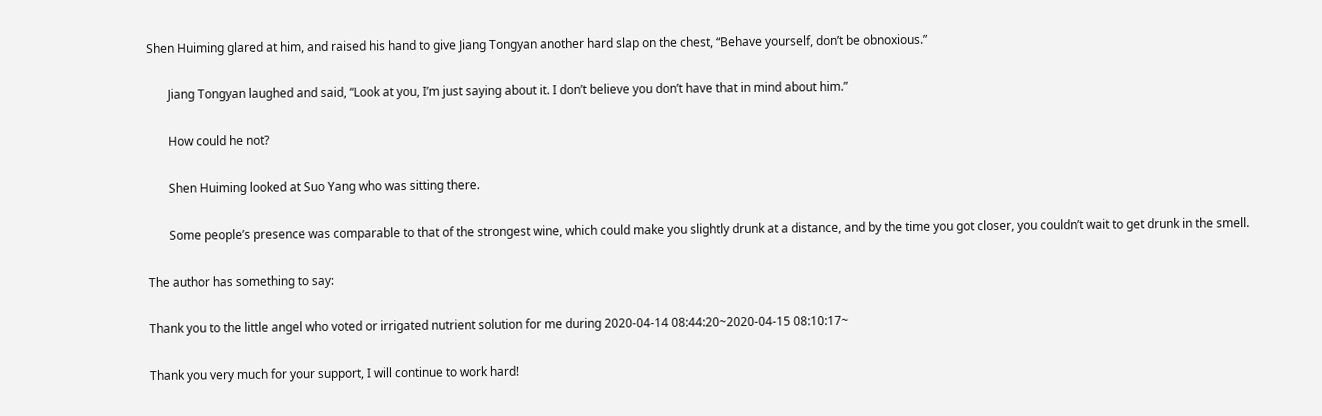Shen Huiming glared at him, and raised his hand to give Jiang Tongyan another hard slap on the chest, “Behave yourself, don’t be obnoxious.”

       Jiang Tongyan laughed and said, “Look at you, I’m just saying about it. I don’t believe you don’t have that in mind about him.”

       How could he not?

       Shen Huiming looked at Suo Yang who was sitting there.

       Some people’s presence was comparable to that of the strongest wine, which could make you slightly drunk at a distance, and by the time you got closer, you couldn’t wait to get drunk in the smell.

The author has something to say:

Thank you to the little angel who voted or irrigated nutrient solution for me during 2020-04-14 08:44:20~2020-04-15 08:10:17~

Thank you very much for your support, I will continue to work hard!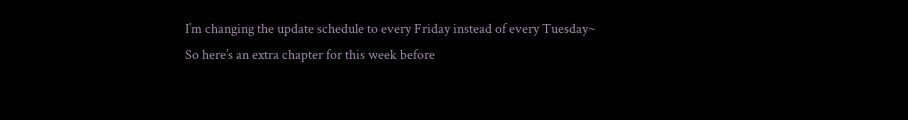I’m changing the update schedule to every Friday instead of every Tuesday~
So here’s an extra chapter for this week before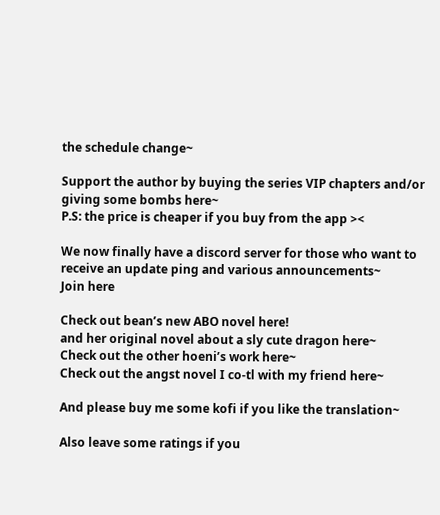the schedule change~

Support the author by buying the series VIP chapters and/or giving some bombs here~
P.S: the price is cheaper if you buy from the app ><

We now finally have a discord server for those who want to receive an update ping and various announcements~
Join here

Check out bean’s new ABO novel here!
and her original novel about a sly cute dragon here~
Check out the other hoeni’s work here~
Check out the angst novel I co-tl with my friend here~

And please buy me some kofi if you like the translation~

Also leave some ratings if you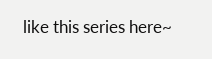like this series here~